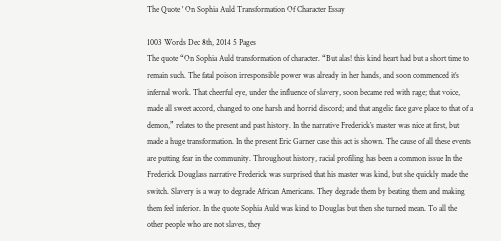The Quote ' On Sophia Auld Transformation Of Character Essay

1003 Words Dec 8th, 2014 5 Pages
The quote “On Sophia Auld transformation of character. “But alas! this kind heart had but a short time to remain such. The fatal poison irresponsible power was already in her hands, and soon commenced it’s infernal work. That cheerful eye, under the influence of slavery, soon became red with rage; that voice, made all sweet accord, changed to one harsh and horrid discord; and that angelic face gave place to that of a demon,” relates to the present and past history. In the narrative Frederick’s master was nice at first, but made a huge transformation. In the present Eric Garner case this act is shown. The cause of all these events are putting fear in the community. Throughout history, racial profiling has been a common issue In the Frederick Douglass narrative Frederick was surprised that his master was kind, but she quickly made the switch. Slavery is a way to degrade African Americans. They degrade them by beating them and making them feel inferior. In the quote Sophia Auld was kind to Douglas but then she turned mean. To all the other people who are not slaves, they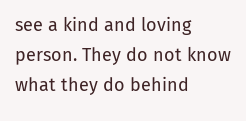see a kind and loving person. They do not know what they do behind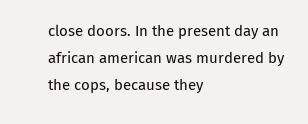close doors. In the present day an african american was murdered by the cops, because they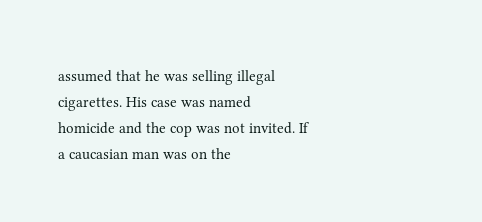assumed that he was selling illegal cigarettes. His case was named homicide and the cop was not invited. If a caucasian man was on the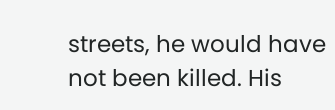streets, he would have not been killed. His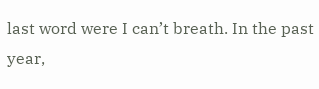last word were I can’t breath. In the past year,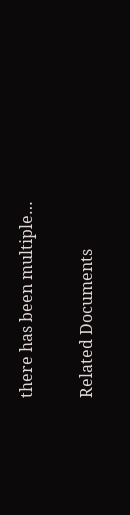there has been multiple…

Related Documents